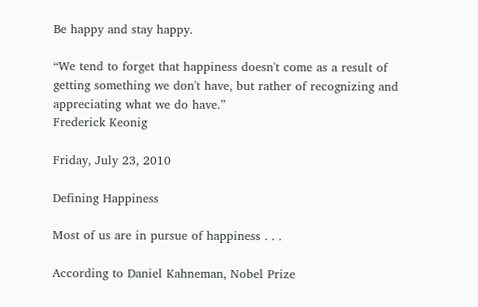Be happy and stay happy.

“We tend to forget that happiness doesn't come as a result of getting something we don't have, but rather of recognizing and appreciating what we do have.”
Frederick Keonig

Friday, July 23, 2010

Defining Happiness

Most of us are in pursue of happiness . . .

According to Daniel Kahneman, Nobel Prize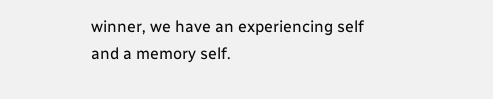winner, we have an experiencing self and a memory self.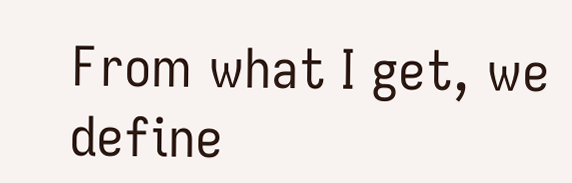From what I get, we define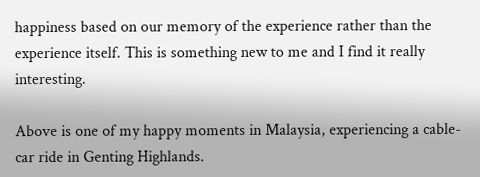happiness based on our memory of the experience rather than the experience itself. This is something new to me and I find it really interesting.

Above is one of my happy moments in Malaysia, experiencing a cable-car ride in Genting Highlands.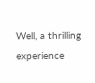Well, a thrilling experience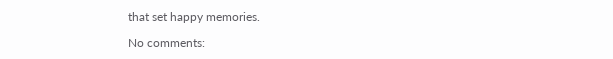that set happy memories.

No comments: